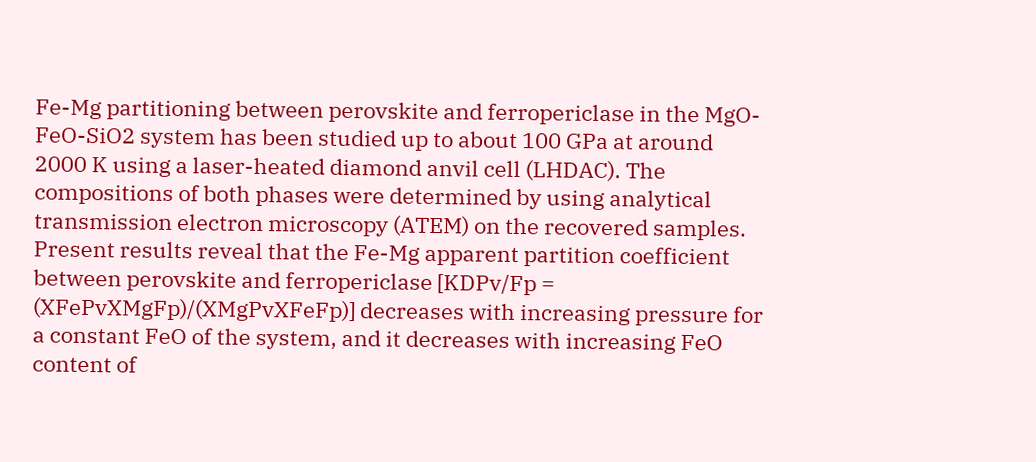Fe-Mg partitioning between perovskite and ferropericlase in the MgO-FeO-SiO2 system has been studied up to about 100 GPa at around 2000 K using a laser-heated diamond anvil cell (LHDAC). The compositions of both phases were determined by using analytical transmission electron microscopy (ATEM) on the recovered samples. Present results reveal that the Fe-Mg apparent partition coefficient between perovskite and ferropericlase [KDPv/Fp = (XFePvXMgFp)/(XMgPvXFeFp)] decreases with increasing pressure for a constant FeO of the system, and it decreases with increasing FeO content of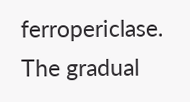ferropericlase. The gradual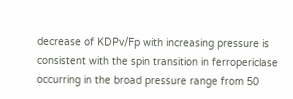decrease of KDPv/Fp with increasing pressure is consistent with the spin transition in ferropericlase occurring in the broad pressure range from 50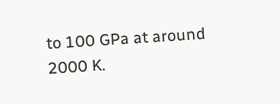to 100 GPa at around 2000 K.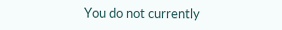You do not currently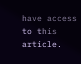have access to this article.